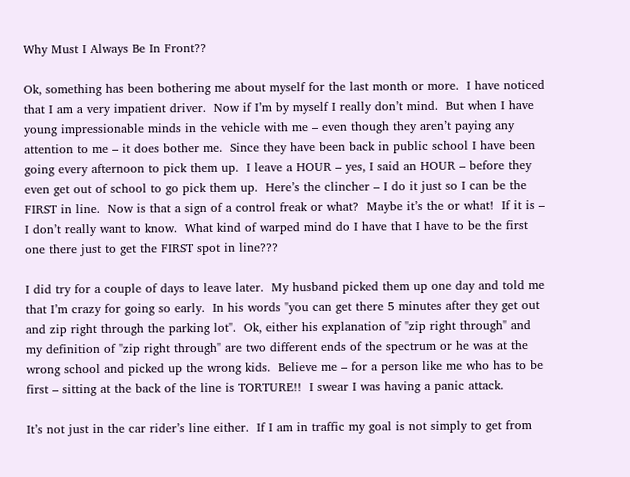Why Must I Always Be In Front??

Ok, something has been bothering me about myself for the last month or more.  I have noticed that I am a very impatient driver.  Now if I’m by myself I really don’t mind.  But when I have young impressionable minds in the vehicle with me – even though they aren’t paying any attention to me – it does bother me.  Since they have been back in public school I have been going every afternoon to pick them up.  I leave a HOUR – yes, I said an HOUR – before they even get out of school to go pick them up.  Here’s the clincher – I do it just so I can be the FIRST in line.  Now is that a sign of a control freak or what?  Maybe it’s the or what!  If it is – I don’t really want to know.  What kind of warped mind do I have that I have to be the first one there just to get the FIRST spot in line???

I did try for a couple of days to leave later.  My husband picked them up one day and told me that I’m crazy for going so early.  In his words "you can get there 5 minutes after they get out and zip right through the parking lot".  Ok, either his explanation of "zip right through" and my definition of "zip right through" are two different ends of the spectrum or he was at the wrong school and picked up the wrong kids.  Believe me – for a person like me who has to be first – sitting at the back of the line is TORTURE!!  I swear I was having a panic attack.

It’s not just in the car rider’s line either.  If I am in traffic my goal is not simply to get from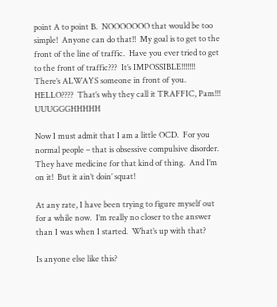point A to point B.  NOOOOOOO that would be too simple!  Anyone can do that!!  My goal is to get to the front of the line of traffic.  Have you ever tried to get to the front of traffic???  It’s IMPOSSIBLE!!!!!!!  There’s ALWAYS someone in front of you.  HELLO????  That’s why they call it TRAFFIC, Pam!!!  UUUGGGHHHHH

Now I must admit that I am a little OCD.  For you normal people – that is obsessive compulsive disorder.  They have medicine for that kind of thing.  And I’m on it!  But it ain’t doin’ squat!

At any rate, I have been trying to figure myself out for a while now.  I’m really no closer to the answer than I was when I started.  What’s up with that?

Is anyone else like this?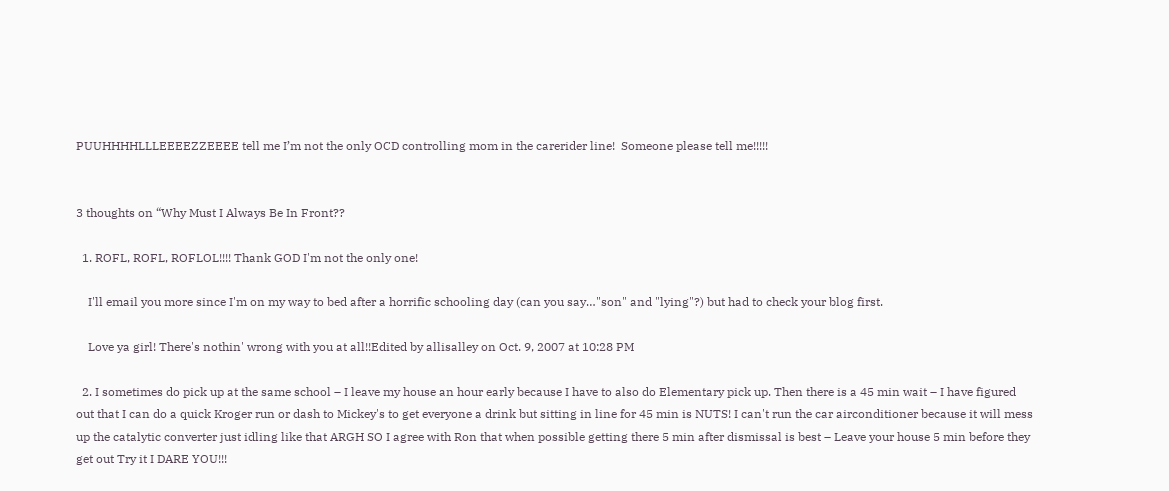PUUHHHHLLLEEEEZZEEEE tell me I’m not the only OCD controlling mom in the carerider line!  Someone please tell me!!!!!


3 thoughts on “Why Must I Always Be In Front??

  1. ROFL, ROFL, ROFLOL!!!! Thank GOD I'm not the only one!

    I'll email you more since I'm on my way to bed after a horrific schooling day (can you say…"son" and "lying"?) but had to check your blog first.

    Love ya girl! There's nothin' wrong with you at all!!Edited by allisalley on Oct. 9, 2007 at 10:28 PM

  2. I sometimes do pick up at the same school – I leave my house an hour early because I have to also do Elementary pick up. Then there is a 45 min wait – I have figured out that I can do a quick Kroger run or dash to Mickey's to get everyone a drink but sitting in line for 45 min is NUTS! I can't run the car airconditioner because it will mess up the catalytic converter just idling like that ARGH SO I agree with Ron that when possible getting there 5 min after dismissal is best – Leave your house 5 min before they get out Try it I DARE YOU!!!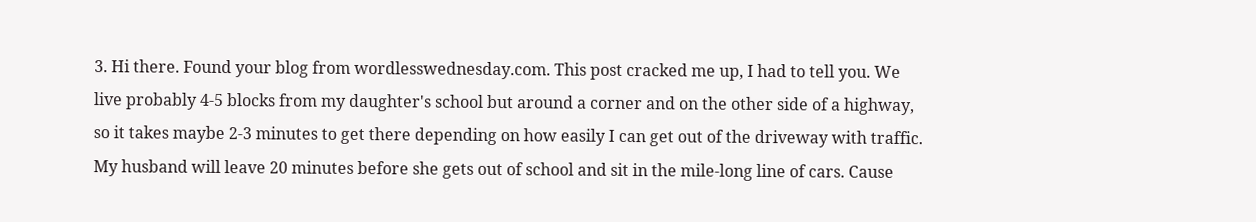3. Hi there. Found your blog from wordlesswednesday.com. This post cracked me up, I had to tell you. We live probably 4-5 blocks from my daughter's school but around a corner and on the other side of a highway, so it takes maybe 2-3 minutes to get there depending on how easily I can get out of the driveway with traffic. My husband will leave 20 minutes before she gets out of school and sit in the mile-long line of cars. Cause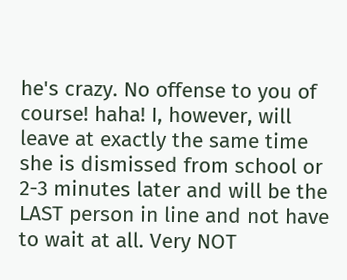he's crazy. No offense to you of course! haha! I, however, will leave at exactly the same time she is dismissed from school or 2-3 minutes later and will be the LAST person in line and not have to wait at all. Very NOT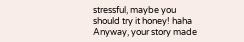stressful, maybe you should try it honey! haha Anyway, your story made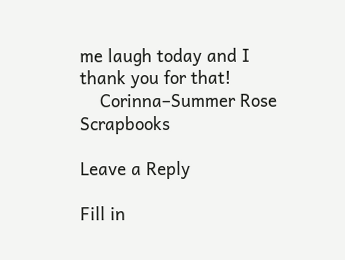me laugh today and I thank you for that!
    Corinna–Summer Rose Scrapbooks

Leave a Reply

Fill in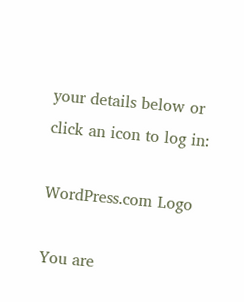your details below or click an icon to log in:

WordPress.com Logo

You are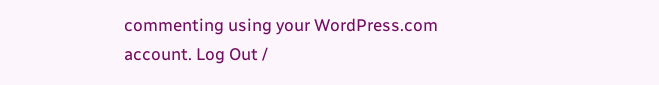commenting using your WordPress.com account. Log Out /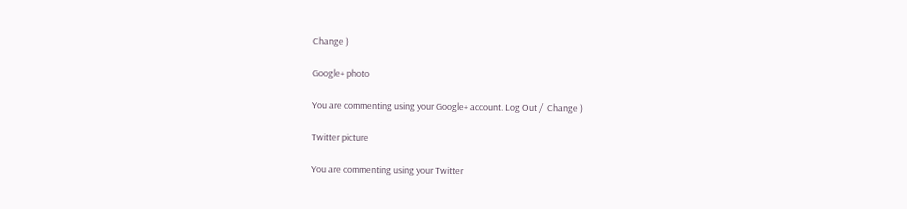Change )

Google+ photo

You are commenting using your Google+ account. Log Out /  Change )

Twitter picture

You are commenting using your Twitter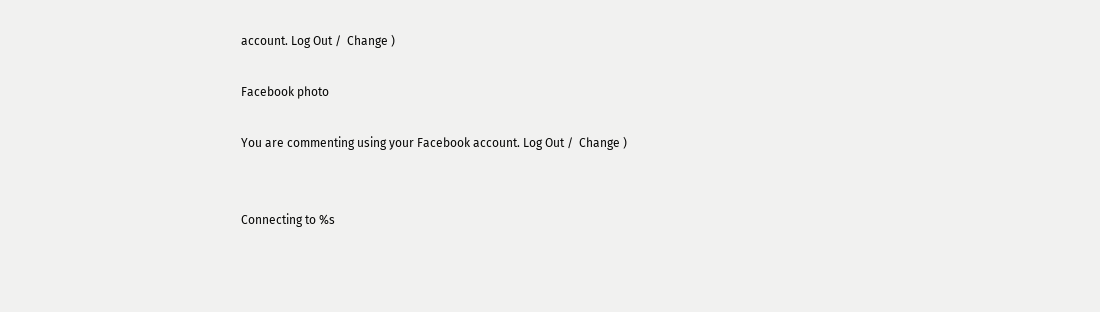account. Log Out /  Change )

Facebook photo

You are commenting using your Facebook account. Log Out /  Change )


Connecting to %s